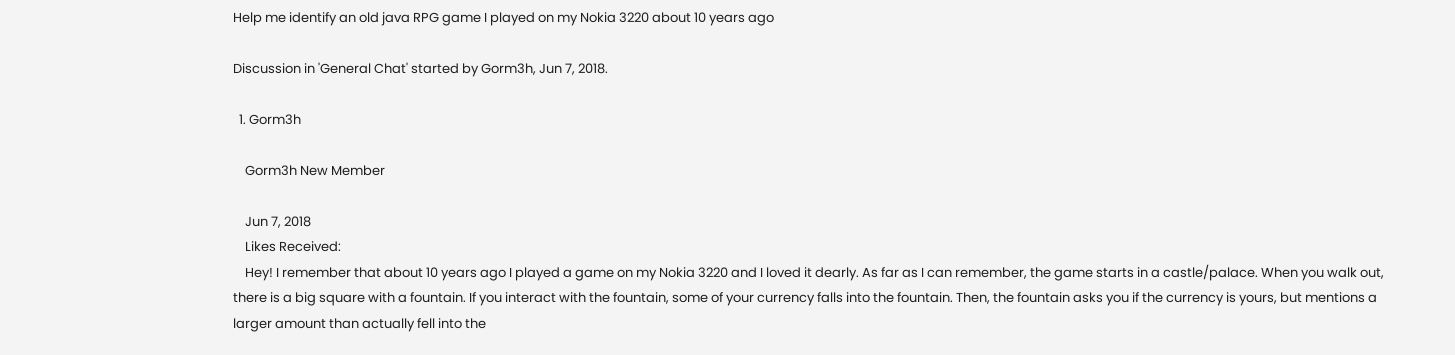Help me identify an old java RPG game I played on my Nokia 3220 about 10 years ago

Discussion in 'General Chat' started by Gorm3h, Jun 7, 2018.

  1. Gorm3h

    Gorm3h New Member

    Jun 7, 2018
    Likes Received:
    Hey! I remember that about 10 years ago I played a game on my Nokia 3220 and I loved it dearly. As far as I can remember, the game starts in a castle/palace. When you walk out, there is a big square with a fountain. If you interact with the fountain, some of your currency falls into the fountain. Then, the fountain asks you if the currency is yours, but mentions a larger amount than actually fell into the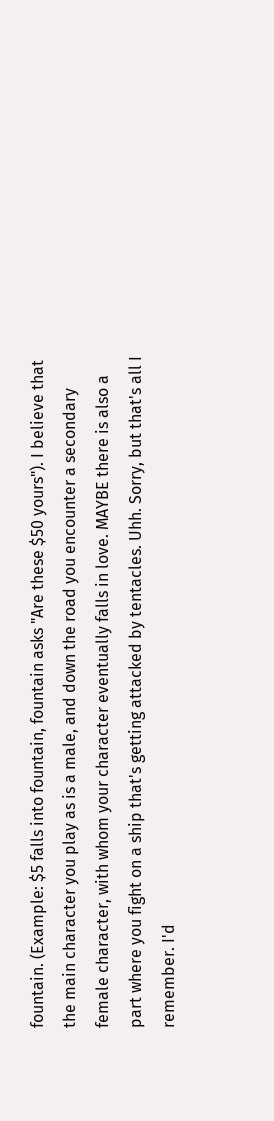fountain. (Example: $5 falls into fountain, fountain asks "Are these $50 yours"). I believe that the main character you play as is a male, and down the road you encounter a secondary female character, with whom your character eventually falls in love. MAYBE there is also a part where you fight on a ship that's getting attacked by tentacles. Uhh. Sorry, but that's all I remember. I'd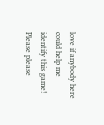love if anybody here could help me identify this game! Please please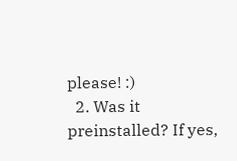please! :)
  2. Was it preinstalled? If yes,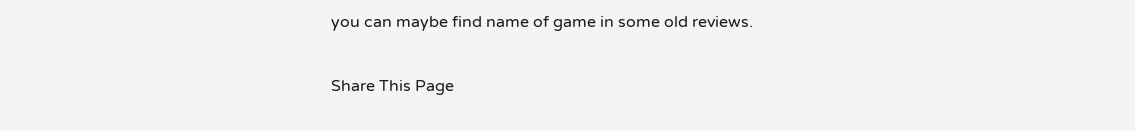you can maybe find name of game in some old reviews.

Share This Page